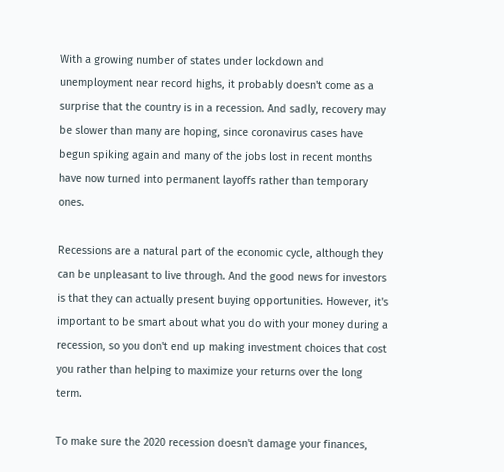With a growing number of states under lockdown and unemployment near record highs, it probably doesn't come as a surprise that the country is in a recession. And sadly, recovery may be slower than many are hoping, since coronavirus cases have begun spiking again and many of the jobs lost in recent months have now turned into permanent layoffs rather than temporary ones.

Recessions are a natural part of the economic cycle, although they can be unpleasant to live through. And the good news for investors is that they can actually present buying opportunities. However, it's important to be smart about what you do with your money during a recession, so you don't end up making investment choices that cost you rather than helping to maximize your returns over the long term.

To make sure the 2020 recession doesn't damage your finances,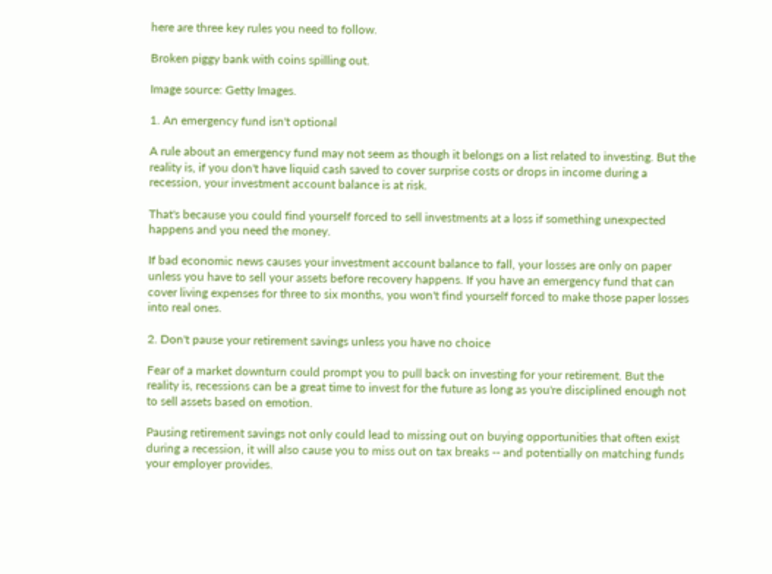here are three key rules you need to follow.

Broken piggy bank with coins spilling out.

Image source: Getty Images.

1. An emergency fund isn't optional

A rule about an emergency fund may not seem as though it belongs on a list related to investing. But the reality is, if you don't have liquid cash saved to cover surprise costs or drops in income during a recession, your investment account balance is at risk.

That's because you could find yourself forced to sell investments at a loss if something unexpected happens and you need the money.

If bad economic news causes your investment account balance to fall, your losses are only on paper unless you have to sell your assets before recovery happens. If you have an emergency fund that can cover living expenses for three to six months, you won't find yourself forced to make those paper losses into real ones.

2. Don't pause your retirement savings unless you have no choice

Fear of a market downturn could prompt you to pull back on investing for your retirement. But the reality is, recessions can be a great time to invest for the future as long as you're disciplined enough not to sell assets based on emotion.

Pausing retirement savings not only could lead to missing out on buying opportunities that often exist during a recession, it will also cause you to miss out on tax breaks -- and potentially on matching funds your employer provides.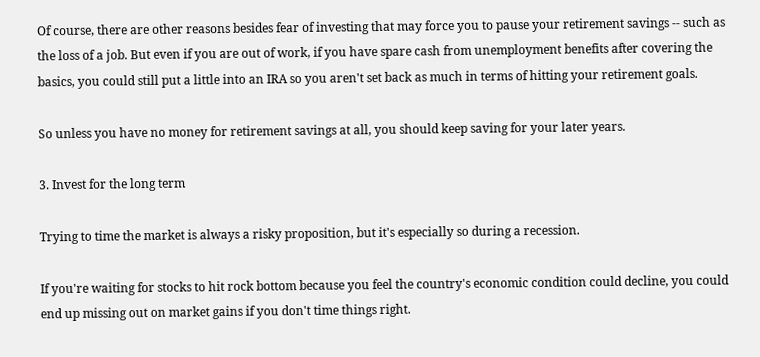Of course, there are other reasons besides fear of investing that may force you to pause your retirement savings -- such as the loss of a job. But even if you are out of work, if you have spare cash from unemployment benefits after covering the basics, you could still put a little into an IRA so you aren't set back as much in terms of hitting your retirement goals.

So unless you have no money for retirement savings at all, you should keep saving for your later years.

3. Invest for the long term

Trying to time the market is always a risky proposition, but it's especially so during a recession.

If you're waiting for stocks to hit rock bottom because you feel the country's economic condition could decline, you could end up missing out on market gains if you don't time things right.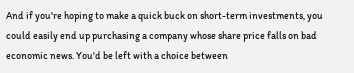And if you're hoping to make a quick buck on short-term investments, you could easily end up purchasing a company whose share price falls on bad economic news. You'd be left with a choice between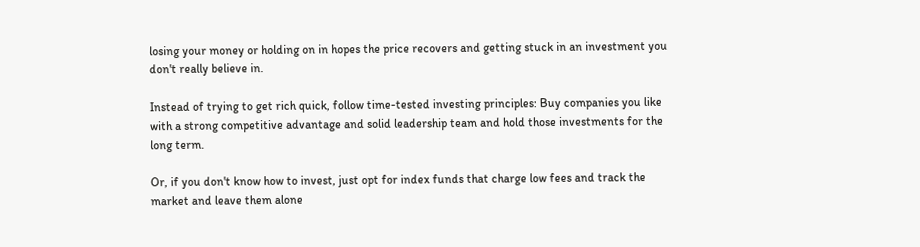losing your money or holding on in hopes the price recovers and getting stuck in an investment you don't really believe in.

Instead of trying to get rich quick, follow time-tested investing principles: Buy companies you like with a strong competitive advantage and solid leadership team and hold those investments for the long term.

Or, if you don't know how to invest, just opt for index funds that charge low fees and track the market and leave them alone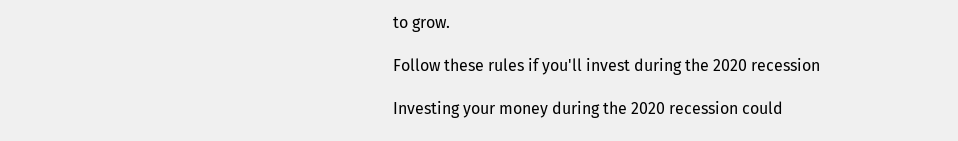to grow.

Follow these rules if you'll invest during the 2020 recession

Investing your money during the 2020 recession could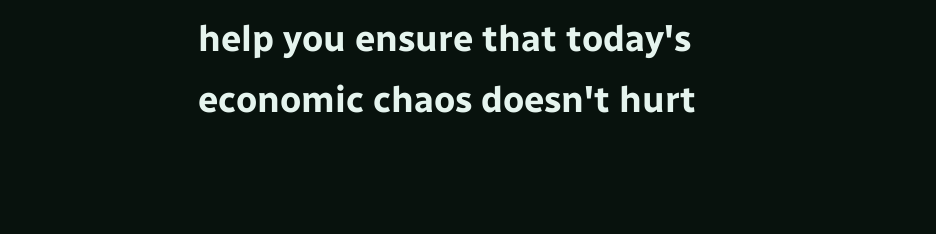help you ensure that today's economic chaos doesn't hurt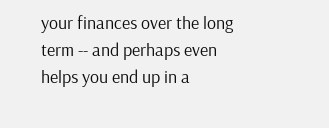your finances over the long term -- and perhaps even helps you end up in a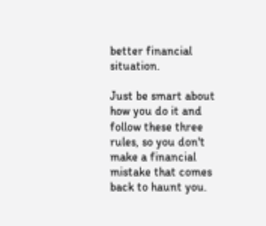better financial situation.

Just be smart about how you do it and follow these three rules, so you don't make a financial mistake that comes back to haunt you.